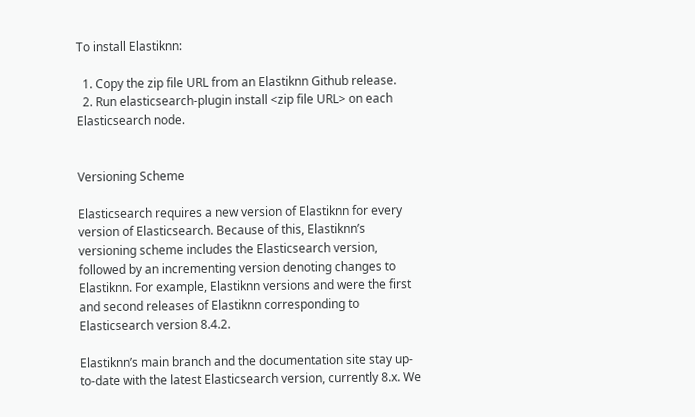To install Elastiknn:

  1. Copy the zip file URL from an Elastiknn Github release.
  2. Run elasticsearch-plugin install <zip file URL> on each Elasticsearch node.


Versioning Scheme

Elasticsearch requires a new version of Elastiknn for every version of Elasticsearch. Because of this, Elastiknn’s versioning scheme includes the Elasticsearch version, followed by an incrementing version denoting changes to Elastiknn. For example, Elastiknn versions and were the first and second releases of Elastiknn corresponding to Elasticsearch version 8.4.2.

Elastiknn’s main branch and the documentation site stay up-to-date with the latest Elasticsearch version, currently 8.x. We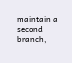maintain a second branch,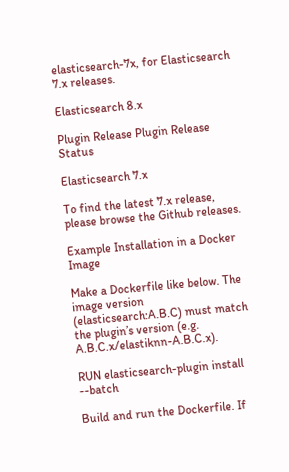elasticsearch-7x, for Elasticsearch 7.x releases.

Elasticsearch 8.x

Plugin Release Plugin Release Status

Elasticsearch 7.x

To find the latest 7.x release, please browse the Github releases.

Example Installation in a Docker Image

Make a Dockerfile like below. The image version (elasticsearch:A.B.C) must match the plugin’s version (e.g. A.B.C.x/elastiknn-A.B.C.x).

RUN elasticsearch-plugin install --batch

Build and run the Dockerfile. If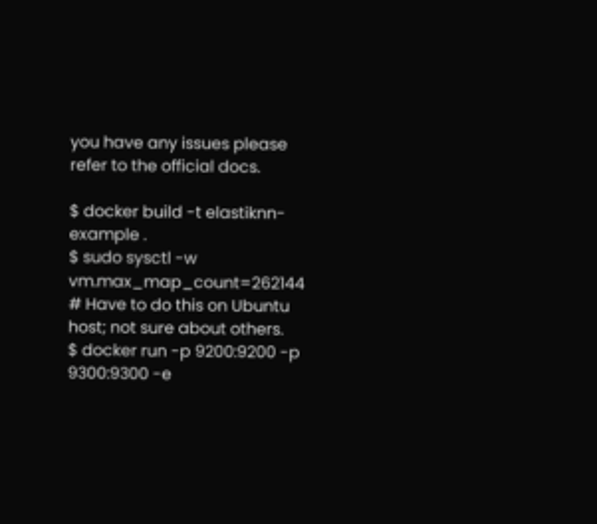you have any issues please refer to the official docs.

$ docker build -t elastiknn-example .
$ sudo sysctl -w vm.max_map_count=262144 # Have to do this on Ubuntu host; not sure about others.
$ docker run -p 9200:9200 -p 9300:9300 -e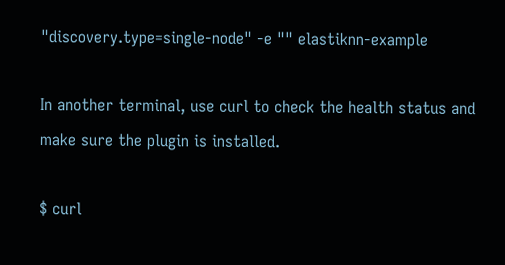"discovery.type=single-node" -e "" elastiknn-example

In another terminal, use curl to check the health status and make sure the plugin is installed.

$ curl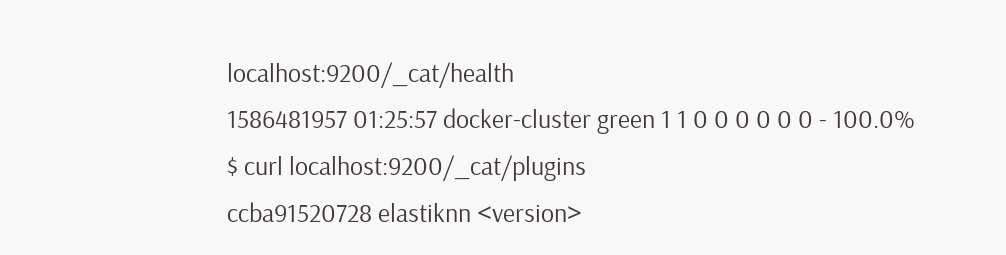localhost:9200/_cat/health
1586481957 01:25:57 docker-cluster green 1 1 0 0 0 0 0 0 - 100.0%
$ curl localhost:9200/_cat/plugins
ccba91520728 elastiknn <version>